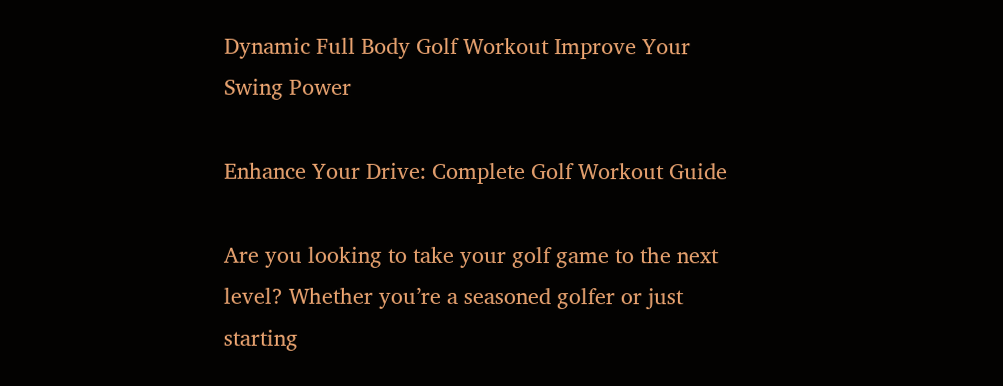Dynamic Full Body Golf Workout Improve Your Swing Power

Enhance Your Drive: Complete Golf Workout Guide

Are you looking to take your golf game to the next level? Whether you’re a seasoned golfer or just starting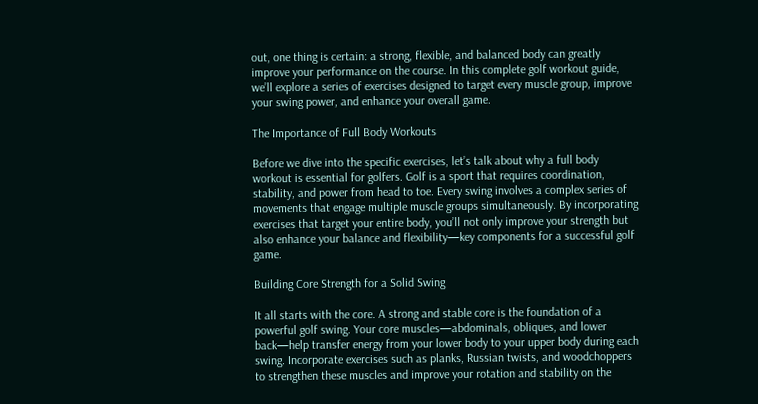out, one thing is certain: a strong, flexible, and balanced body can greatly improve your performance on the course. In this complete golf workout guide, we’ll explore a series of exercises designed to target every muscle group, improve your swing power, and enhance your overall game.

The Importance of Full Body Workouts

Before we dive into the specific exercises, let’s talk about why a full body workout is essential for golfers. Golf is a sport that requires coordination, stability, and power from head to toe. Every swing involves a complex series of movements that engage multiple muscle groups simultaneously. By incorporating exercises that target your entire body, you’ll not only improve your strength but also enhance your balance and flexibility—key components for a successful golf game.

Building Core Strength for a Solid Swing

It all starts with the core. A strong and stable core is the foundation of a powerful golf swing. Your core muscles—abdominals, obliques, and lower back—help transfer energy from your lower body to your upper body during each swing. Incorporate exercises such as planks, Russian twists, and woodchoppers to strengthen these muscles and improve your rotation and stability on the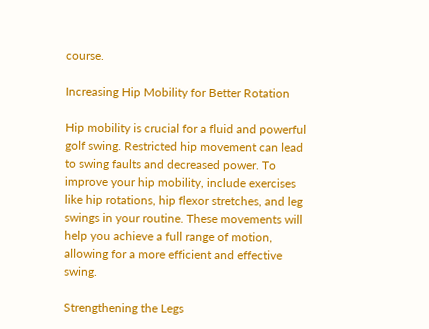course.

Increasing Hip Mobility for Better Rotation

Hip mobility is crucial for a fluid and powerful golf swing. Restricted hip movement can lead to swing faults and decreased power. To improve your hip mobility, include exercises like hip rotations, hip flexor stretches, and leg swings in your routine. These movements will help you achieve a full range of motion, allowing for a more efficient and effective swing.

Strengthening the Legs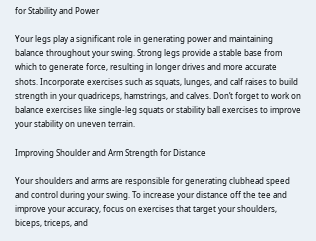for Stability and Power

Your legs play a significant role in generating power and maintaining balance throughout your swing. Strong legs provide a stable base from which to generate force, resulting in longer drives and more accurate shots. Incorporate exercises such as squats, lunges, and calf raises to build strength in your quadriceps, hamstrings, and calves. Don’t forget to work on balance exercises like single-leg squats or stability ball exercises to improve your stability on uneven terrain.

Improving Shoulder and Arm Strength for Distance

Your shoulders and arms are responsible for generating clubhead speed and control during your swing. To increase your distance off the tee and improve your accuracy, focus on exercises that target your shoulders, biceps, triceps, and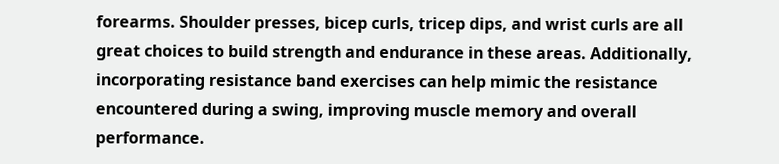forearms. Shoulder presses, bicep curls, tricep dips, and wrist curls are all great choices to build strength and endurance in these areas. Additionally, incorporating resistance band exercises can help mimic the resistance encountered during a swing, improving muscle memory and overall performance.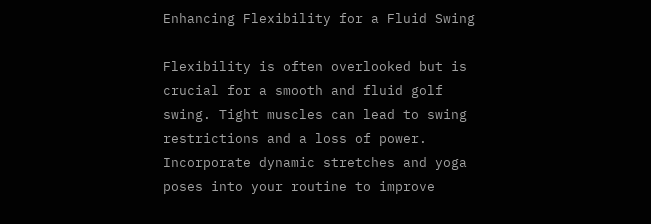Enhancing Flexibility for a Fluid Swing

Flexibility is often overlooked but is crucial for a smooth and fluid golf swing. Tight muscles can lead to swing restrictions and a loss of power. Incorporate dynamic stretches and yoga poses into your routine to improve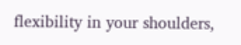flexibility in your shoulders,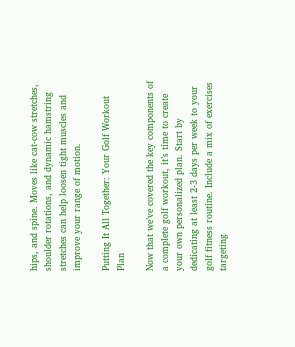hips, and spine. Moves like cat-cow stretches, shoulder rotations, and dynamic hamstring stretches can help loosen tight muscles and improve your range of motion.

Putting It All Together: Your Golf Workout Plan

Now that we’ve covered the key components of a complete golf workout, it’s time to create your own personalized plan. Start by dedicating at least 2-3 days per week to your golf fitness routine. Include a mix of exercises targeting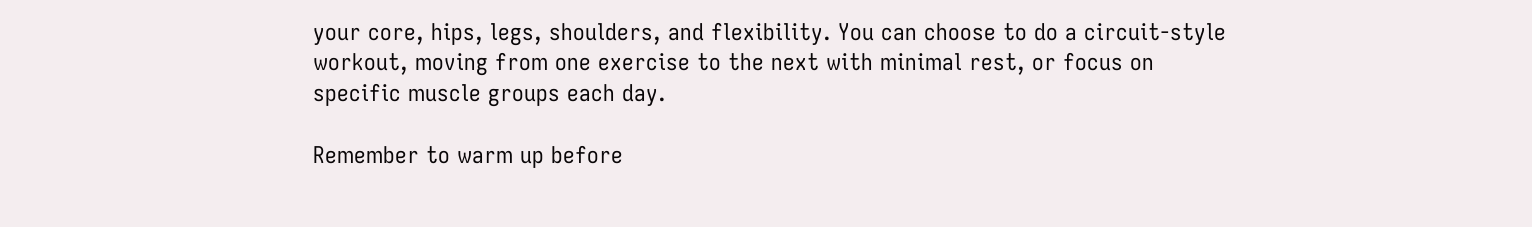your core, hips, legs, shoulders, and flexibility. You can choose to do a circuit-style workout, moving from one exercise to the next with minimal rest, or focus on specific muscle groups each day.

Remember to warm up before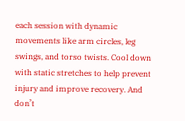each session with dynamic movements like arm circles, leg swings, and torso twists. Cool down with static stretches to help prevent injury and improve recovery. And don’t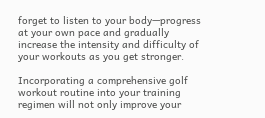forget to listen to your body—progress at your own pace and gradually increase the intensity and difficulty of your workouts as you get stronger.

Incorporating a comprehensive golf workout routine into your training regimen will not only improve your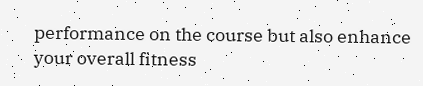performance on the course but also enhance your overall fitness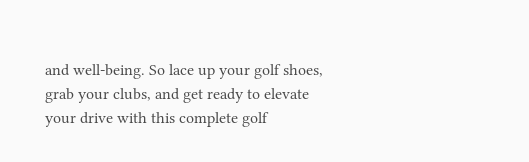and well-being. So lace up your golf shoes, grab your clubs, and get ready to elevate your drive with this complete golf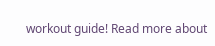workout guide! Read more about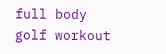full body golf workout